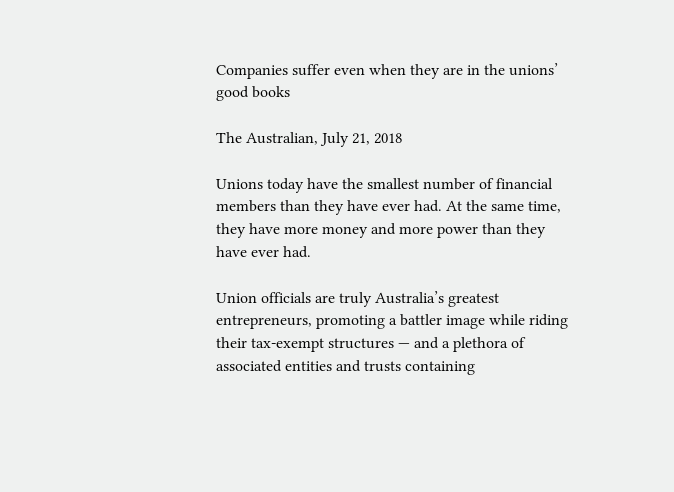Companies suffer even when they are in the unions’ good books

The Australian, July 21, 2018

Unions today have the smallest number of financial members than they have ever had. At the same time, they have more money and more power than they have ever had.

Union officials are truly Australia’s greatest entrepreneurs, promoting a battler image while riding their tax-exempt structures — and a plethora of associated entities and trusts containing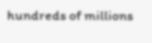hundreds of millions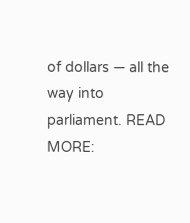of dollars — all the way into parliament. READ MORE: